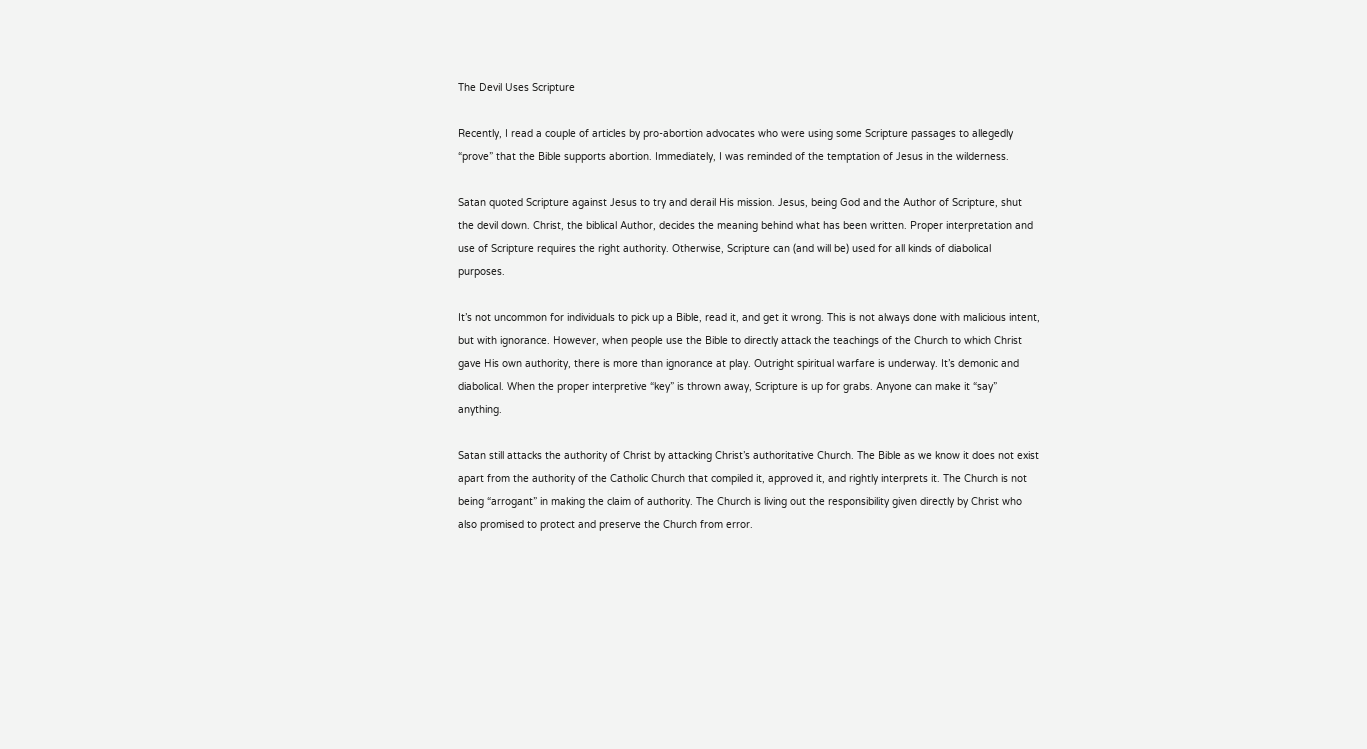The Devil Uses Scripture

Recently, I read a couple of articles by pro-abortion advocates who were using some Scripture passages to allegedly “prove” that the Bible supports abortion. Immediately, I was reminded of the temptation of Jesus in the wilderness.

Satan quoted Scripture against Jesus to try and derail His mission. Jesus, being God and the Author of Scripture, shut the devil down. Christ, the biblical Author, decides the meaning behind what has been written. Proper interpretation and use of Scripture requires the right authority. Otherwise, Scripture can (and will be) used for all kinds of diabolical purposes.

It’s not uncommon for individuals to pick up a Bible, read it, and get it wrong. This is not always done with malicious intent, but with ignorance. However, when people use the Bible to directly attack the teachings of the Church to which Christ gave His own authority, there is more than ignorance at play. Outright spiritual warfare is underway. It’s demonic and diabolical. When the proper interpretive “key” is thrown away, Scripture is up for grabs. Anyone can make it “say” anything.

Satan still attacks the authority of Christ by attacking Christ’s authoritative Church. The Bible as we know it does not exist apart from the authority of the Catholic Church that compiled it, approved it, and rightly interprets it. The Church is not being “arrogant” in making the claim of authority. The Church is living out the responsibility given directly by Christ who also promised to protect and preserve the Church from error.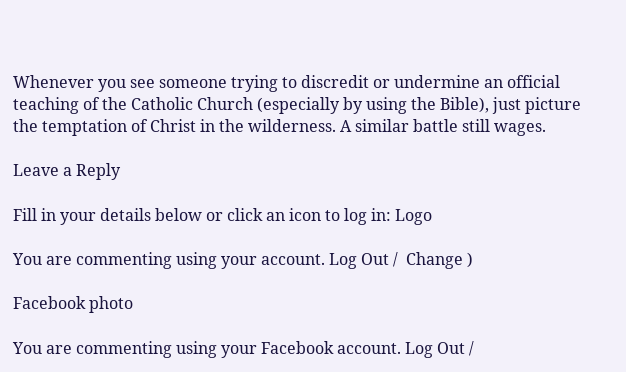Whenever you see someone trying to discredit or undermine an official teaching of the Catholic Church (especially by using the Bible), just picture the temptation of Christ in the wilderness. A similar battle still wages.

Leave a Reply

Fill in your details below or click an icon to log in: Logo

You are commenting using your account. Log Out /  Change )

Facebook photo

You are commenting using your Facebook account. Log Out /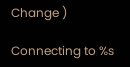Change )

Connecting to %s